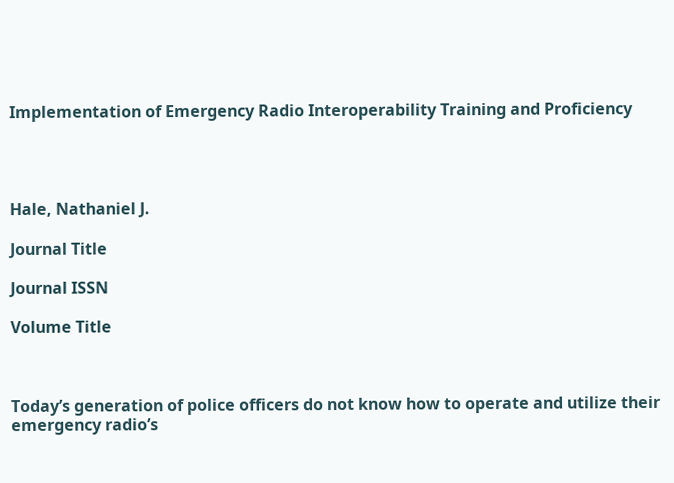Implementation of Emergency Radio Interoperability Training and Proficiency




Hale, Nathaniel J.

Journal Title

Journal ISSN

Volume Title



Today’s generation of police officers do not know how to operate and utilize their emergency radio’s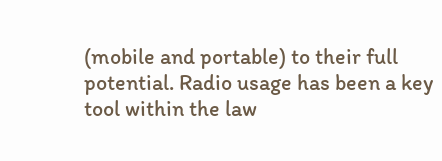(mobile and portable) to their full potential. Radio usage has been a key tool within the law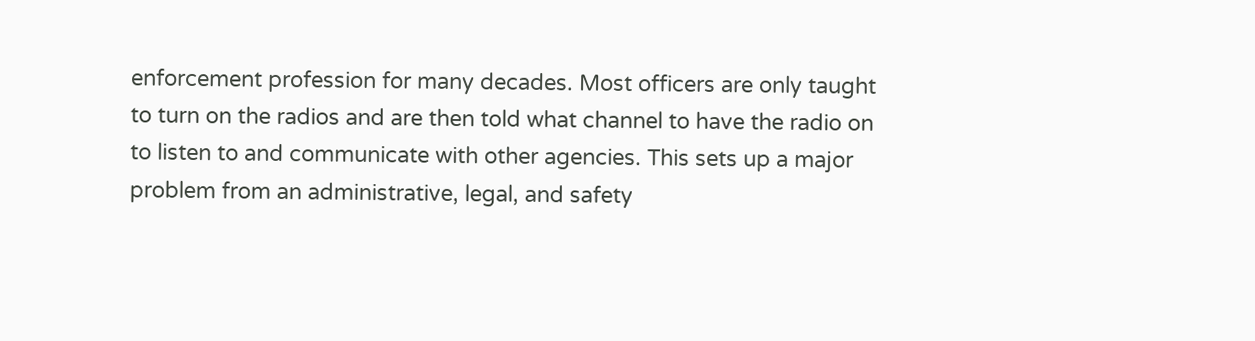enforcement profession for many decades. Most officers are only taught to turn on the radios and are then told what channel to have the radio on to listen to and communicate with other agencies. This sets up a major problem from an administrative, legal, and safety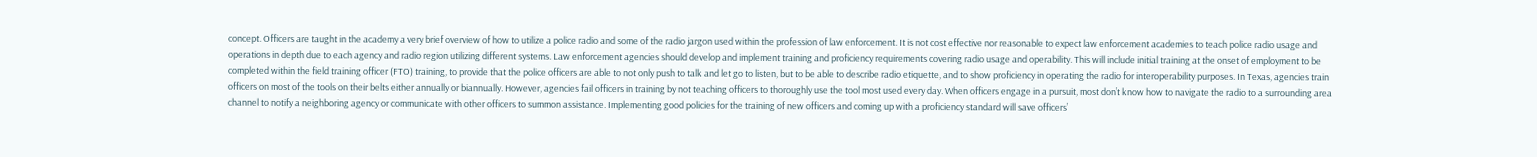concept. Officers are taught in the academy a very brief overview of how to utilize a police radio and some of the radio jargon used within the profession of law enforcement. It is not cost effective nor reasonable to expect law enforcement academies to teach police radio usage and operations in depth due to each agency and radio region utilizing different systems. Law enforcement agencies should develop and implement training and proficiency requirements covering radio usage and operability. This will include initial training at the onset of employment to be completed within the field training officer (FTO) training, to provide that the police officers are able to not only push to talk and let go to listen, but to be able to describe radio etiquette, and to show proficiency in operating the radio for interoperability purposes. In Texas, agencies train officers on most of the tools on their belts either annually or biannually. However, agencies fail officers in training by not teaching officers to thoroughly use the tool most used every day. When officers engage in a pursuit, most don’t know how to navigate the radio to a surrounding area channel to notify a neighboring agency or communicate with other officers to summon assistance. Implementing good policies for the training of new officers and coming up with a proficiency standard will save officers’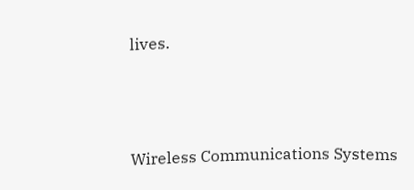lives.



Wireless Communications Systems